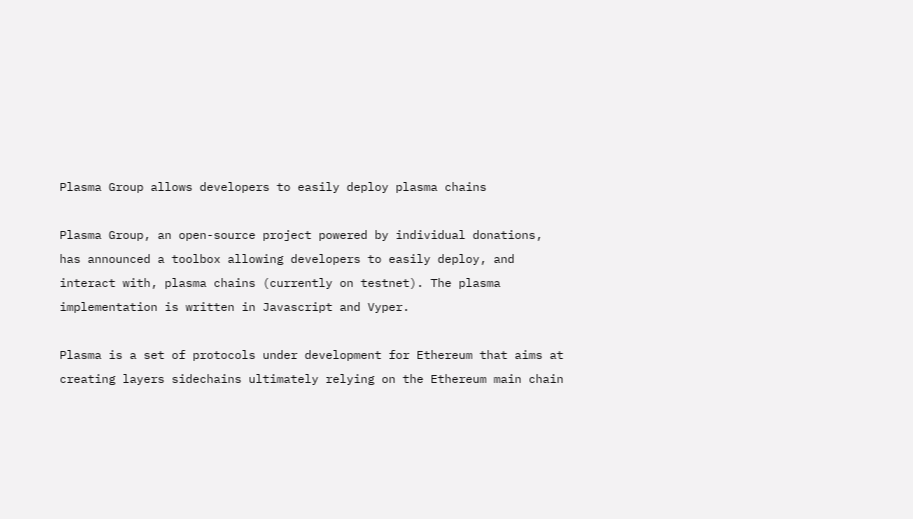Plasma Group allows developers to easily deploy plasma chains

Plasma Group, an open-source project powered by individual donations, has announced a toolbox allowing developers to easily deploy, and interact with, plasma chains (currently on testnet). The plasma implementation is written in Javascript and Vyper.

Plasma is a set of protocols under development for Ethereum that aims at creating layers sidechains ultimately relying on the Ethereum main chain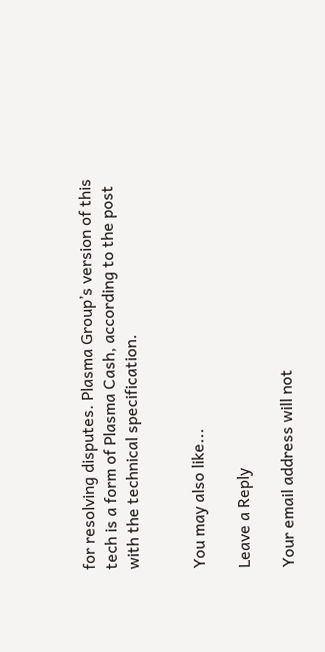for resolving disputes. Plasma Group’s version of this tech is a form of Plasma Cash, according to the post with the technical specification.


You may also like...

Leave a Reply

Your email address will not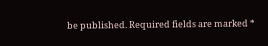be published. Required fields are marked *